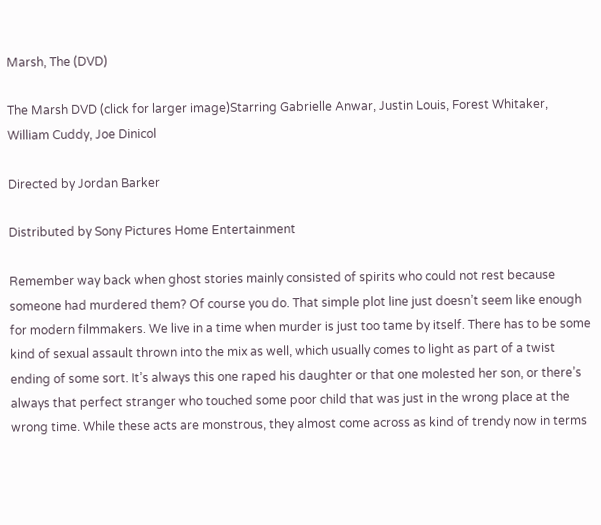Marsh, The (DVD)

The Marsh DVD (click for larger image)Starring Gabrielle Anwar, Justin Louis, Forest Whitaker, William Cuddy, Joe Dinicol

Directed by Jordan Barker

Distributed by Sony Pictures Home Entertainment

Remember way back when ghost stories mainly consisted of spirits who could not rest because someone had murdered them? Of course you do. That simple plot line just doesn’t seem like enough for modern filmmakers. We live in a time when murder is just too tame by itself. There has to be some kind of sexual assault thrown into the mix as well, which usually comes to light as part of a twist ending of some sort. It’s always this one raped his daughter or that one molested her son, or there’s always that perfect stranger who touched some poor child that was just in the wrong place at the wrong time. While these acts are monstrous, they almost come across as kind of trendy now in terms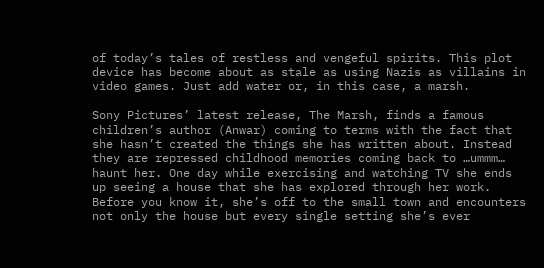of today’s tales of restless and vengeful spirits. This plot device has become about as stale as using Nazis as villains in video games. Just add water or, in this case, a marsh.

Sony Pictures’ latest release, The Marsh, finds a famous children’s author (Anwar) coming to terms with the fact that she hasn’t created the things she has written about. Instead they are repressed childhood memories coming back to …ummm… haunt her. One day while exercising and watching TV she ends up seeing a house that she has explored through her work. Before you know it, she’s off to the small town and encounters not only the house but every single setting she’s ever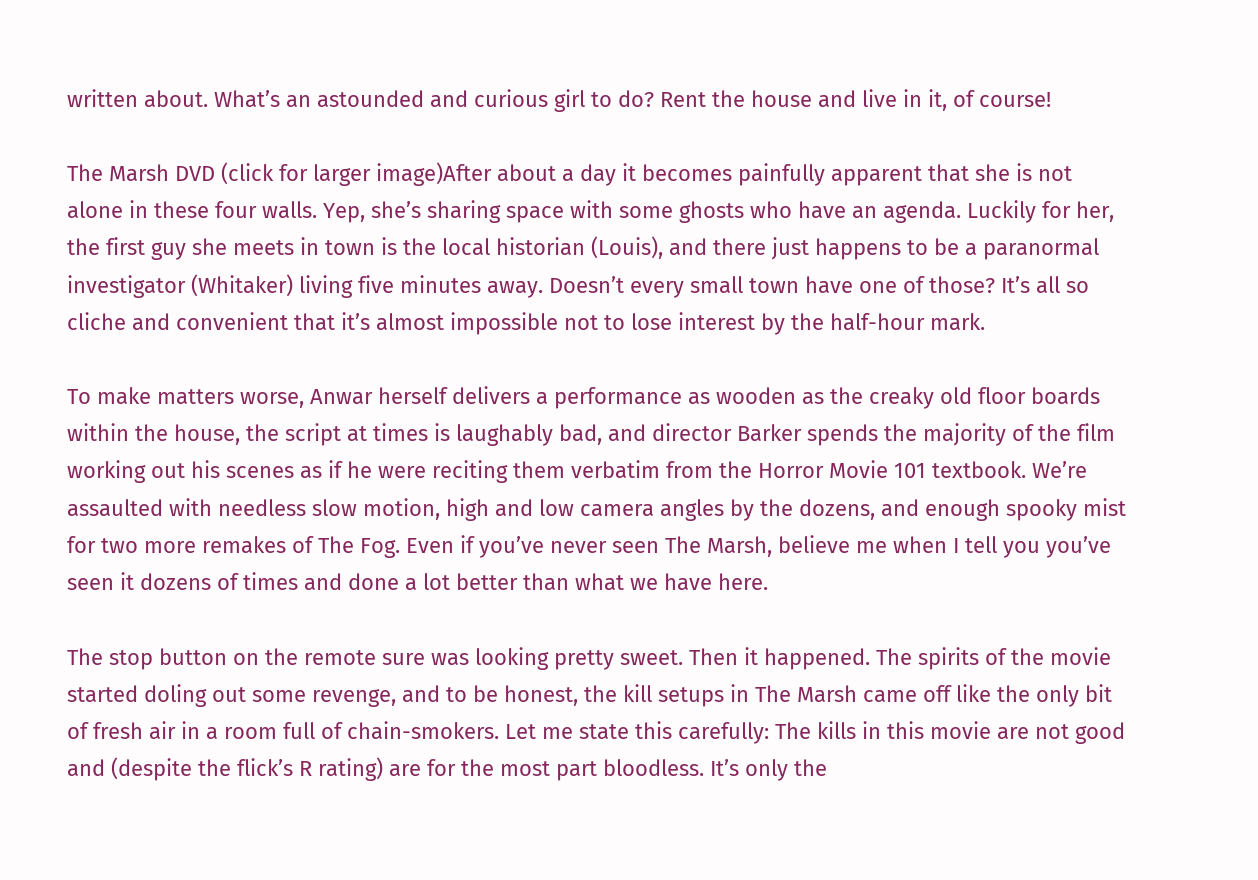written about. What’s an astounded and curious girl to do? Rent the house and live in it, of course!

The Marsh DVD (click for larger image)After about a day it becomes painfully apparent that she is not alone in these four walls. Yep, she’s sharing space with some ghosts who have an agenda. Luckily for her, the first guy she meets in town is the local historian (Louis), and there just happens to be a paranormal investigator (Whitaker) living five minutes away. Doesn’t every small town have one of those? It’s all so cliche and convenient that it’s almost impossible not to lose interest by the half-hour mark.

To make matters worse, Anwar herself delivers a performance as wooden as the creaky old floor boards within the house, the script at times is laughably bad, and director Barker spends the majority of the film working out his scenes as if he were reciting them verbatim from the Horror Movie 101 textbook. We’re assaulted with needless slow motion, high and low camera angles by the dozens, and enough spooky mist for two more remakes of The Fog. Even if you’ve never seen The Marsh, believe me when I tell you you’ve seen it dozens of times and done a lot better than what we have here.

The stop button on the remote sure was looking pretty sweet. Then it happened. The spirits of the movie started doling out some revenge, and to be honest, the kill setups in The Marsh came off like the only bit of fresh air in a room full of chain-smokers. Let me state this carefully: The kills in this movie are not good and (despite the flick’s R rating) are for the most part bloodless. It’s only the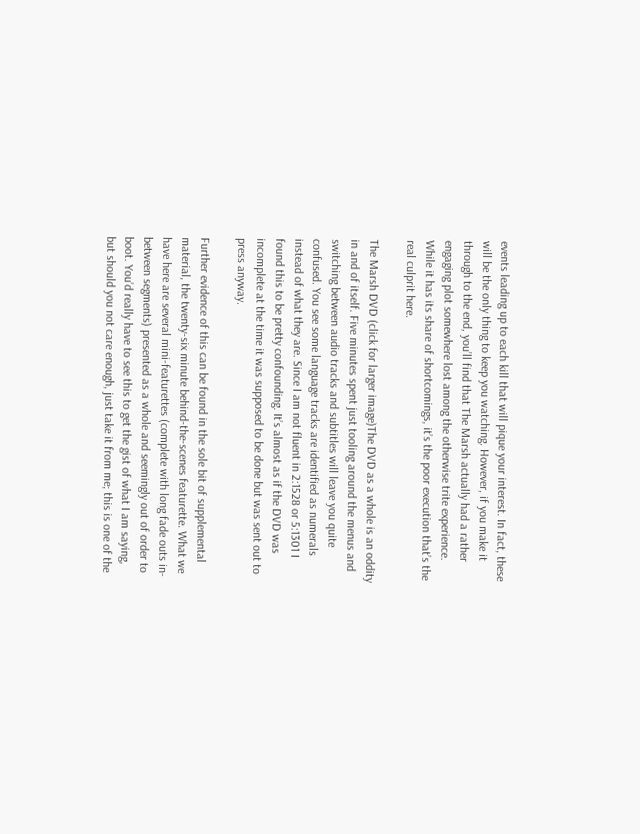events leading up to each kill that will pique your interest. In fact, these will be the only thing to keep you watching. However, if you make it through to the end, you’ll find that The Marsh actually had a rather engaging plot somewhere lost among the otherwise trite experience. While it has its share of shortcomings, it’s the poor execution that’s the real culprit here.

The Marsh DVD (click for larger image)The DVD as a whole is an oddity in and of itself. Five minutes spent just tooling around the menus and switching between audio tracks and subtitles will leave you quite confused. You see some language tracks are identified as numerals instead of what they are. Since I am not fluent in 2:1528 or 5:1301 I found this to be pretty confounding. It’s almost as if the DVD was incomplete at the time it was supposed to be done but was sent out to press anyway.

Further evidence of this can be found in the sole bit of supplemental material, the twenty-six minute behind-the-scenes featurette. What we have here are several mini-featurettes (complete with long fade outs in-between segments) presented as a whole and seemingly out of order to boot. You’d really have to see this to get the gist of what I am saying, but should you not care enough, just take it from me; this is one of the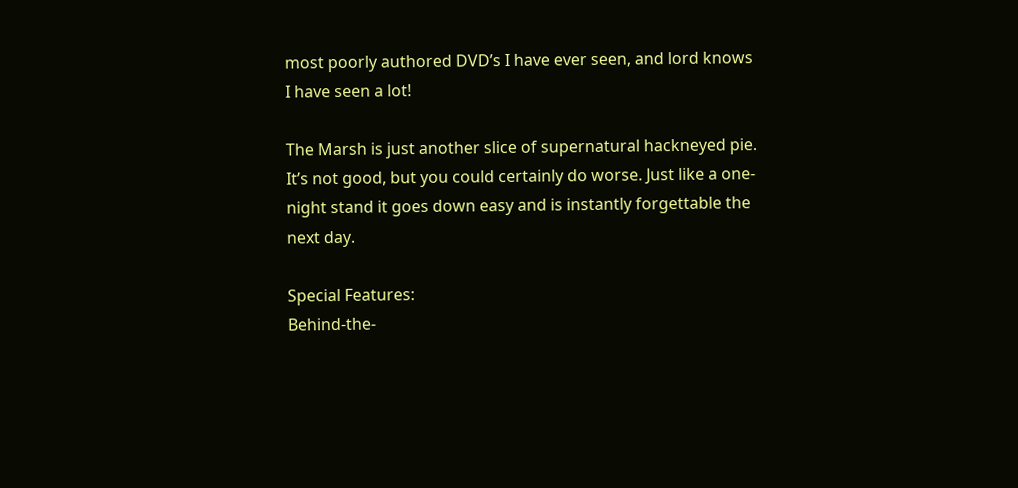most poorly authored DVD’s I have ever seen, and lord knows I have seen a lot!

The Marsh is just another slice of supernatural hackneyed pie. It’s not good, but you could certainly do worse. Just like a one-night stand it goes down easy and is instantly forgettable the next day.

Special Features:
Behind-the-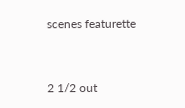scenes featurette


2 1/2 out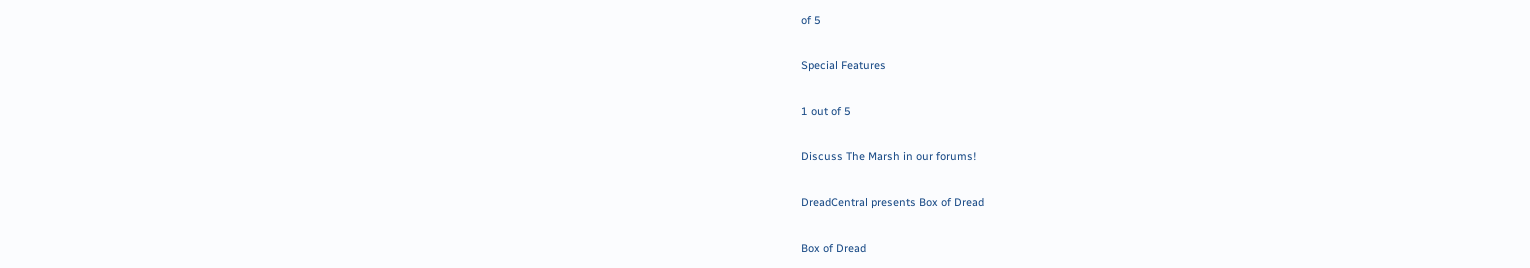of 5

Special Features

1 out of 5

Discuss The Marsh in our forums!

DreadCentral presents Box of Dread

Box of Dread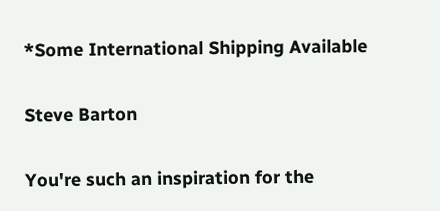*Some International Shipping Available

Steve Barton

You're such an inspiration for the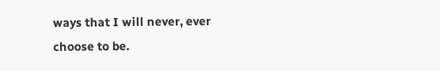ways that I will never, ever choose to be.